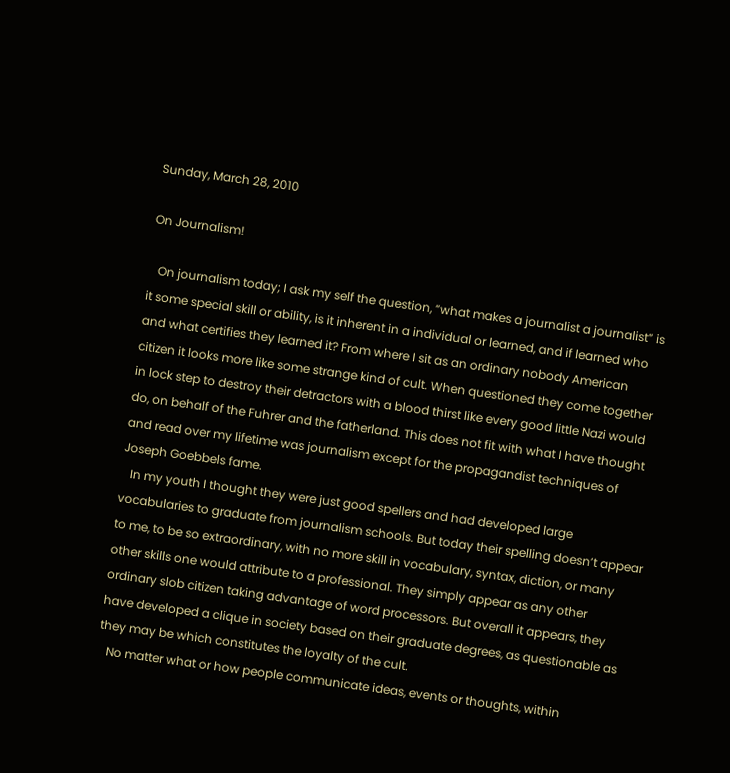Sunday, March 28, 2010

On Journalism!

   On journalism today; I ask my self the question, “what makes a journalist a journalist” is it some special skill or ability, is it inherent in a individual or learned, and if learned who and what certifies they learned it? From where I sit as an ordinary nobody American citizen it looks more like some strange kind of cult. When questioned they come together in lock step to destroy their detractors with a blood thirst like every good little Nazi would do, on behalf of the Fuhrer and the fatherland. This does not fit with what I have thought and read over my lifetime was journalism except for the propagandist techniques of Joseph Goebbels fame.
   In my youth I thought they were just good spellers and had developed large vocabularies to graduate from journalism schools. But today their spelling doesn’t appear to me, to be so extraordinary, with no more skill in vocabulary, syntax, diction, or many other skills one would attribute to a professional. They simply appear as any other ordinary slob citizen taking advantage of word processors. But overall it appears, they have developed a clique in society based on their graduate degrees, as questionable as they may be which constitutes the loyalty of the cult.
   No matter what or how people communicate ideas, events or thoughts, within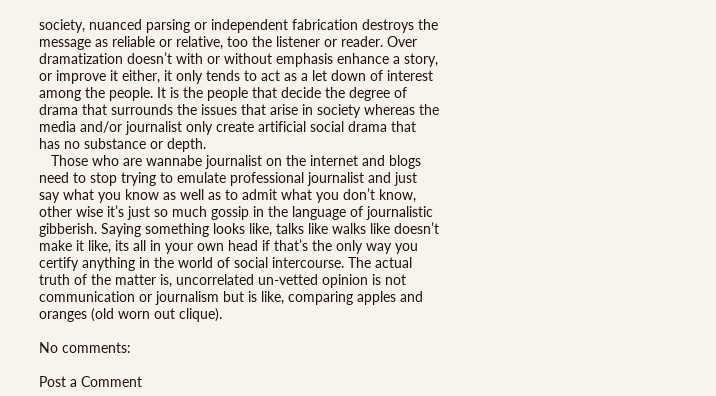society, nuanced parsing or independent fabrication destroys the message as reliable or relative, too the listener or reader. Over dramatization doesn’t with or without emphasis enhance a story, or improve it either, it only tends to act as a let down of interest among the people. It is the people that decide the degree of drama that surrounds the issues that arise in society whereas the media and/or journalist only create artificial social drama that has no substance or depth.
   Those who are wannabe journalist on the internet and blogs need to stop trying to emulate professional journalist and just say what you know as well as to admit what you don’t know, other wise it’s just so much gossip in the language of journalistic gibberish. Saying something looks like, talks like walks like doesn’t make it like, its all in your own head if that’s the only way you certify anything in the world of social intercourse. The actual truth of the matter is, uncorrelated un-vetted opinion is not communication or journalism but is like, comparing apples and oranges (old worn out clique).

No comments:

Post a Comment